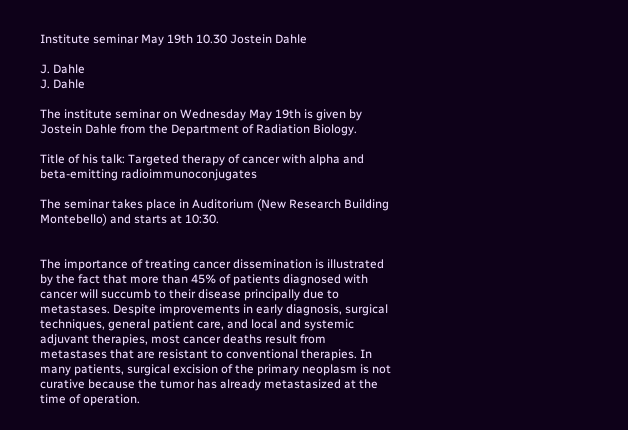Institute seminar May 19th 10.30 Jostein Dahle

J. Dahle
J. Dahle

The institute seminar on Wednesday May 19th is given by Jostein Dahle from the Department of Radiation Biology.

Title of his talk: Targeted therapy of cancer with alpha and beta-emitting radioimmunoconjugates

The seminar takes place in Auditorium (New Research Building Montebello) and starts at 10:30.


The importance of treating cancer dissemination is illustrated by the fact that more than 45% of patients diagnosed with cancer will succumb to their disease principally due to metastases. Despite improvements in early diagnosis, surgical techniques, general patient care, and local and systemic adjuvant therapies, most cancer deaths result from metastases that are resistant to conventional therapies. In many patients, surgical excision of the primary neoplasm is not curative because the tumor has already metastasized at the time of operation.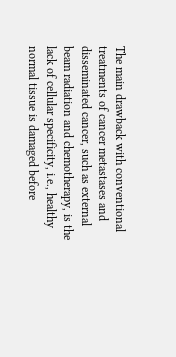The main drawback with conventional treatments of cancer metastases and disseminated cancer, such as external beam radiation and chemotherapy, is the lack of cellular specificity, i.e., healthy normal tissue is damaged before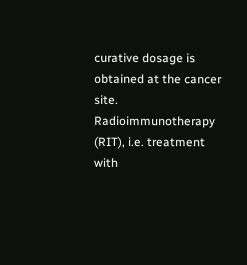curative dosage is obtained at the cancer site. Radioimmunotherapy (RIT), i.e. treatment with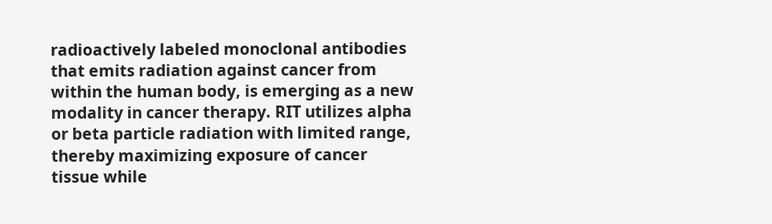radioactively labeled monoclonal antibodies that emits radiation against cancer from within the human body, is emerging as a new modality in cancer therapy. RIT utilizes alpha or beta particle radiation with limited range, thereby maximizing exposure of cancer tissue while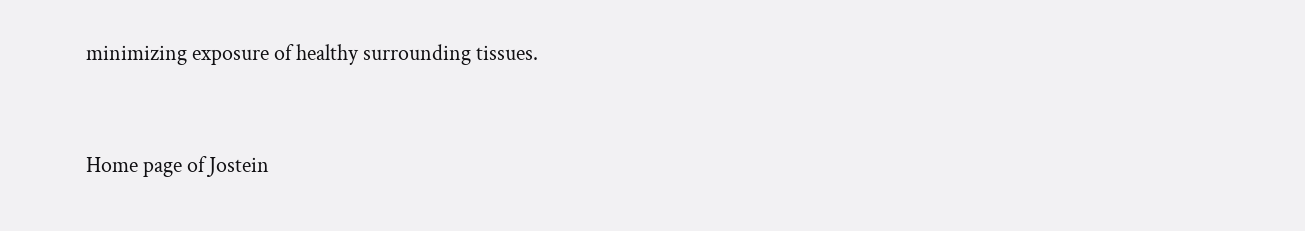minimizing exposure of healthy surrounding tissues.


Home page of Jostein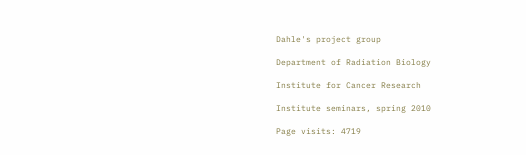Dahle's project group

Department of Radiation Biology

Institute for Cancer Research

Institute seminars, spring 2010

Page visits: 4719